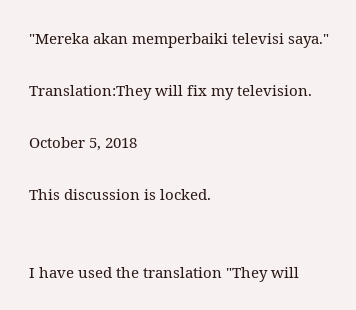"Mereka akan memperbaiki televisi saya."

Translation:They will fix my television.

October 5, 2018

This discussion is locked.


I have used the translation "They will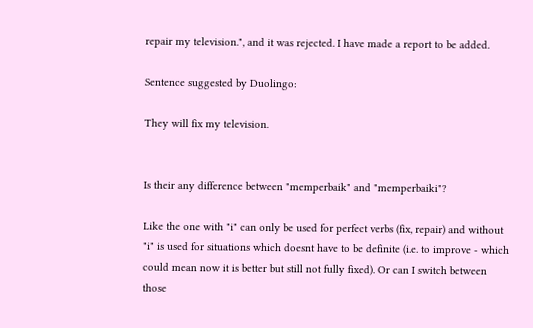repair my television.", and it was rejected. I have made a report to be added.

Sentence suggested by Duolingo:

They will fix my television.


Is their any difference between "memperbaik" and "memperbaiki"?

Like the one with "i" can only be used for perfect verbs (fix, repair) and without "i" is used for situations which doesnt have to be definite (i.e. to improve - which could mean now it is better but still not fully fixed). Or can I switch between those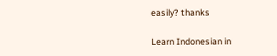easily? thanks

Learn Indonesian in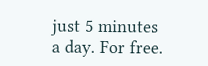just 5 minutes a day. For free.